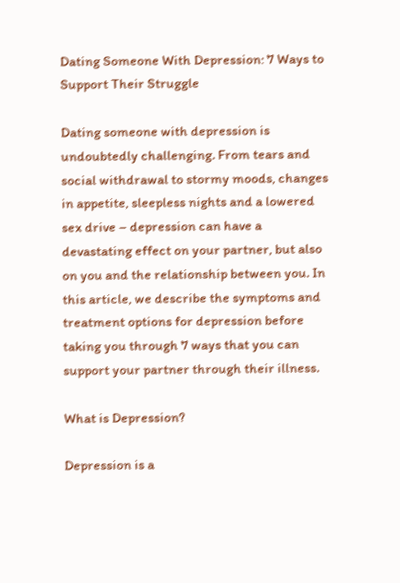Dating Someone With Depression: 7 Ways to Support Their Struggle

Dating someone with depression is undoubtedly challenging. From tears and social withdrawal to stormy moods, changes in appetite, sleepless nights and a lowered sex drive – depression can have a devastating effect on your partner, but also on you and the relationship between you. In this article, we describe the symptoms and treatment options for depression before taking you through 7 ways that you can support your partner through their illness.

What is Depression?

Depression is a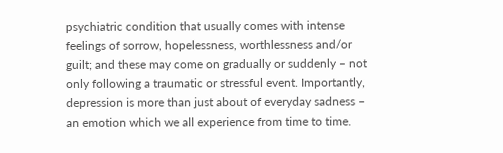psychiatric condition that usually comes with intense feelings of sorrow, hopelessness, worthlessness and/or guilt; and these may come on gradually or suddenly – not only following a traumatic or stressful event. Importantly, depression is more than just about of everyday sadness – an emotion which we all experience from time to time.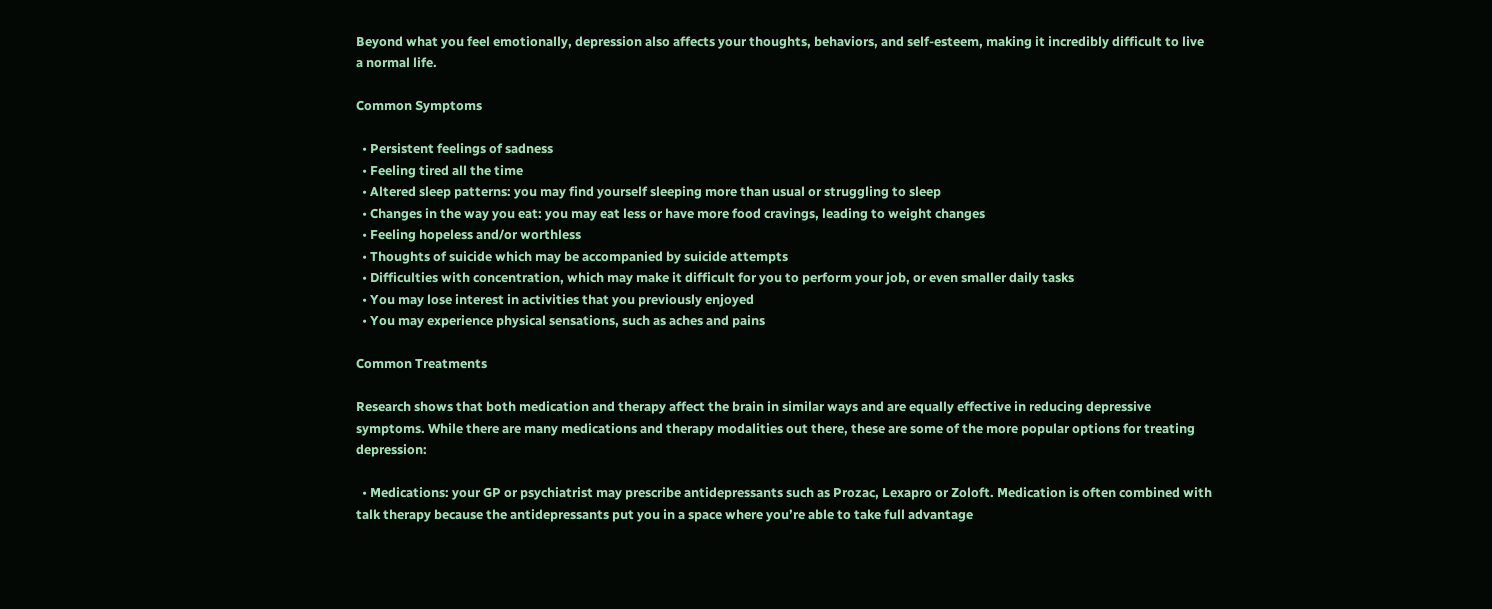Beyond what you feel emotionally, depression also affects your thoughts, behaviors, and self-esteem, making it incredibly difficult to live a normal life.

Common Symptoms

  • Persistent feelings of sadness
  • Feeling tired all the time
  • Altered sleep patterns: you may find yourself sleeping more than usual or struggling to sleep
  • Changes in the way you eat: you may eat less or have more food cravings, leading to weight changes
  • Feeling hopeless and/or worthless
  • Thoughts of suicide which may be accompanied by suicide attempts
  • Difficulties with concentration, which may make it difficult for you to perform your job, or even smaller daily tasks
  • You may lose interest in activities that you previously enjoyed
  • You may experience physical sensations, such as aches and pains

Common Treatments

Research shows that both medication and therapy affect the brain in similar ways and are equally effective in reducing depressive symptoms. While there are many medications and therapy modalities out there, these are some of the more popular options for treating depression:

  • Medications: your GP or psychiatrist may prescribe antidepressants such as Prozac, Lexapro or Zoloft. Medication is often combined with talk therapy because the antidepressants put you in a space where you’re able to take full advantage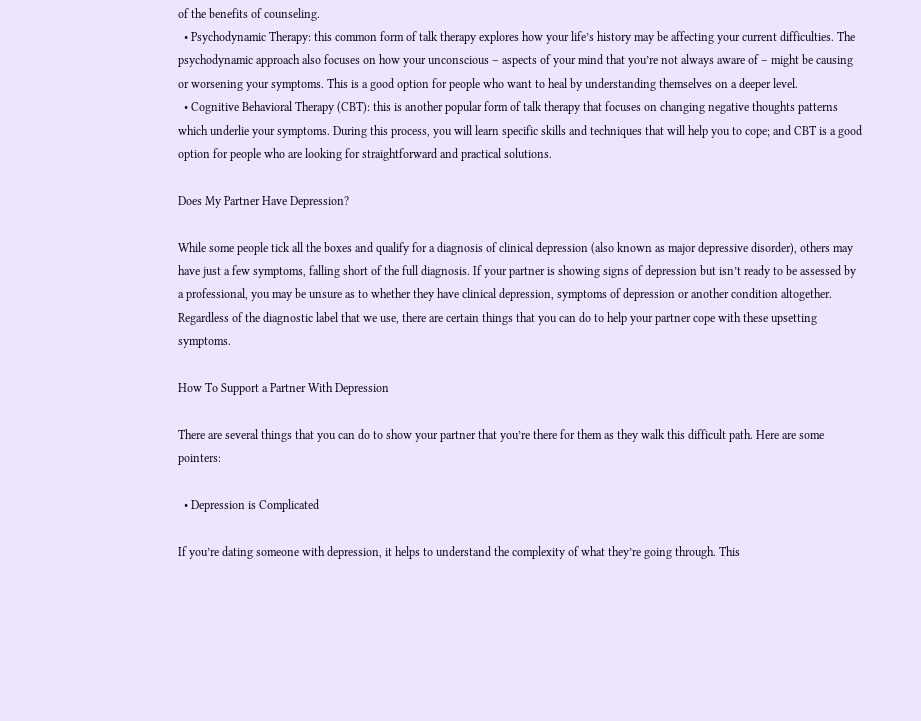of the benefits of counseling.
  • Psychodynamic Therapy: this common form of talk therapy explores how your life’s history may be affecting your current difficulties. The psychodynamic approach also focuses on how your unconscious – aspects of your mind that you’re not always aware of – might be causing or worsening your symptoms. This is a good option for people who want to heal by understanding themselves on a deeper level.
  • Cognitive Behavioral Therapy (CBT): this is another popular form of talk therapy that focuses on changing negative thoughts patterns which underlie your symptoms. During this process, you will learn specific skills and techniques that will help you to cope; and CBT is a good option for people who are looking for straightforward and practical solutions.

Does My Partner Have Depression?

While some people tick all the boxes and qualify for a diagnosis of clinical depression (also known as major depressive disorder), others may have just a few symptoms, falling short of the full diagnosis. If your partner is showing signs of depression but isn’t ready to be assessed by a professional, you may be unsure as to whether they have clinical depression, symptoms of depression or another condition altogether. Regardless of the diagnostic label that we use, there are certain things that you can do to help your partner cope with these upsetting symptoms.

How To Support a Partner With Depression

There are several things that you can do to show your partner that you’re there for them as they walk this difficult path. Here are some pointers:

  • Depression is Complicated

If you’re dating someone with depression, it helps to understand the complexity of what they’re going through. This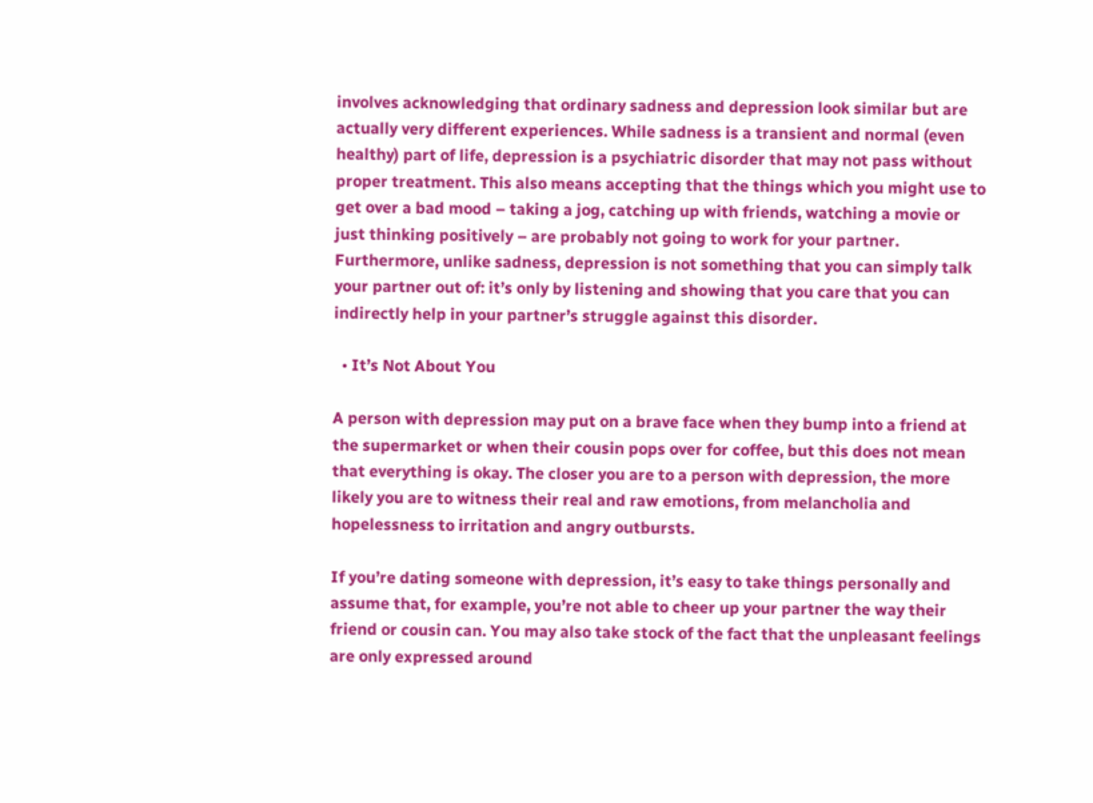involves acknowledging that ordinary sadness and depression look similar but are actually very different experiences. While sadness is a transient and normal (even healthy) part of life, depression is a psychiatric disorder that may not pass without proper treatment. This also means accepting that the things which you might use to get over a bad mood – taking a jog, catching up with friends, watching a movie or just thinking positively – are probably not going to work for your partner. Furthermore, unlike sadness, depression is not something that you can simply talk your partner out of: it’s only by listening and showing that you care that you can indirectly help in your partner’s struggle against this disorder.

  • It’s Not About You

A person with depression may put on a brave face when they bump into a friend at the supermarket or when their cousin pops over for coffee, but this does not mean that everything is okay. The closer you are to a person with depression, the more likely you are to witness their real and raw emotions, from melancholia and hopelessness to irritation and angry outbursts.

If you’re dating someone with depression, it’s easy to take things personally and assume that, for example, you’re not able to cheer up your partner the way their friend or cousin can. You may also take stock of the fact that the unpleasant feelings are only expressed around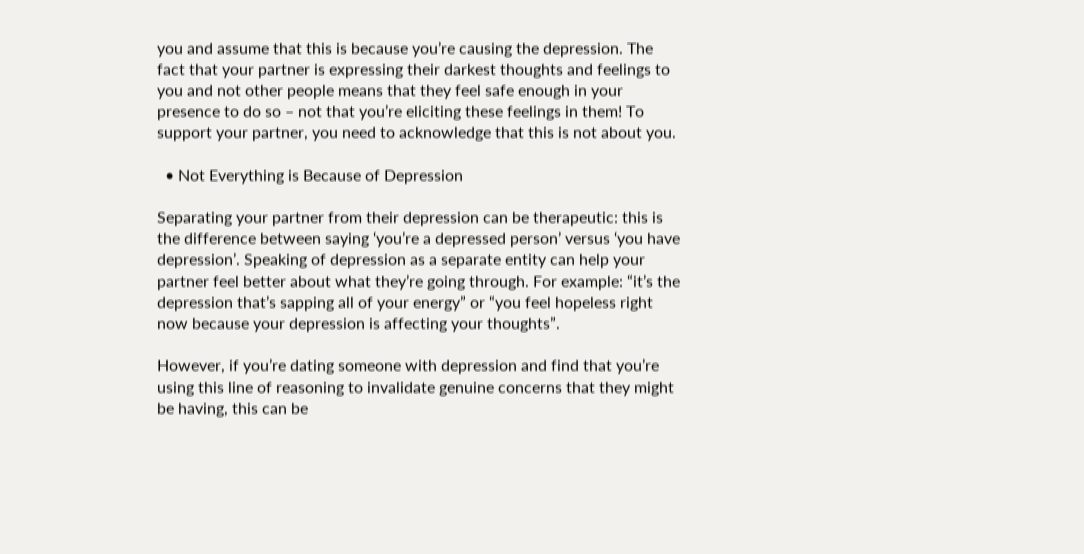you and assume that this is because you’re causing the depression. The fact that your partner is expressing their darkest thoughts and feelings to you and not other people means that they feel safe enough in your presence to do so – not that you’re eliciting these feelings in them! To support your partner, you need to acknowledge that this is not about you.

  • Not Everything is Because of Depression

Separating your partner from their depression can be therapeutic: this is the difference between saying ‘you’re a depressed person’ versus ‘you have depression’. Speaking of depression as a separate entity can help your partner feel better about what they’re going through. For example: “it’s the depression that’s sapping all of your energy” or “you feel hopeless right now because your depression is affecting your thoughts”.

However, if you’re dating someone with depression and find that you’re using this line of reasoning to invalidate genuine concerns that they might be having, this can be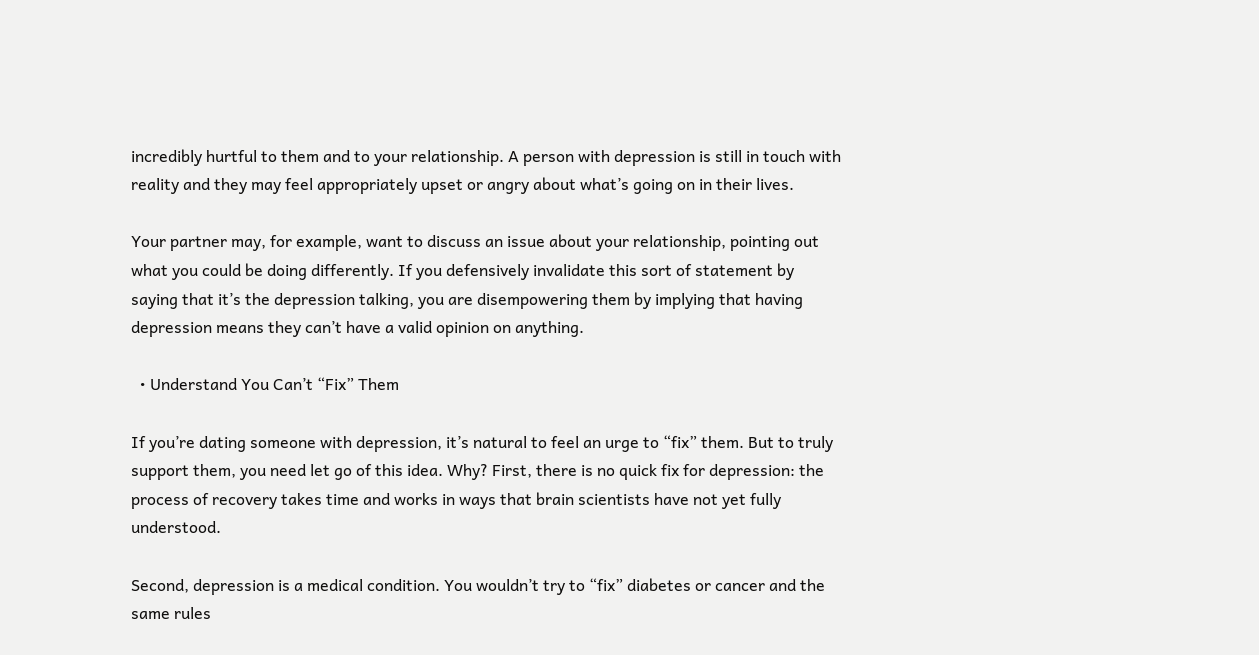incredibly hurtful to them and to your relationship. A person with depression is still in touch with reality and they may feel appropriately upset or angry about what’s going on in their lives.

Your partner may, for example, want to discuss an issue about your relationship, pointing out what you could be doing differently. If you defensively invalidate this sort of statement by saying that it’s the depression talking, you are disempowering them by implying that having depression means they can’t have a valid opinion on anything.

  • Understand You Can’t “Fix” Them

If you’re dating someone with depression, it’s natural to feel an urge to “fix” them. But to truly support them, you need let go of this idea. Why? First, there is no quick fix for depression: the process of recovery takes time and works in ways that brain scientists have not yet fully understood.

Second, depression is a medical condition. You wouldn’t try to “fix” diabetes or cancer and the same rules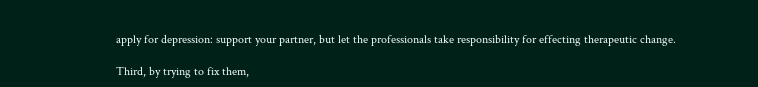apply for depression: support your partner, but let the professionals take responsibility for effecting therapeutic change.

Third, by trying to fix them,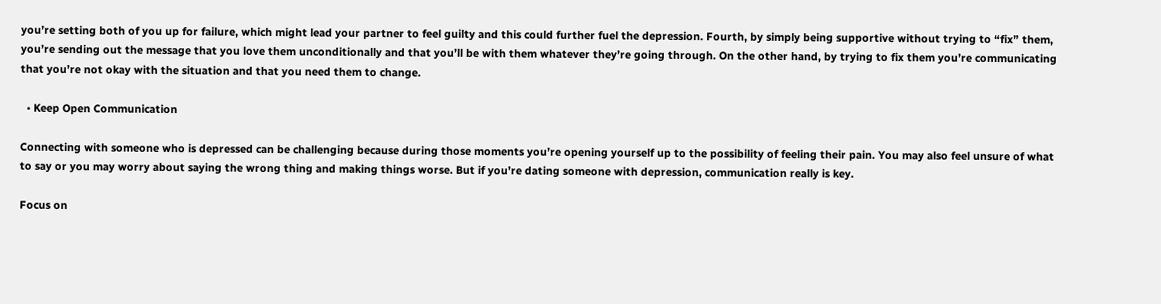you’re setting both of you up for failure, which might lead your partner to feel guilty and this could further fuel the depression. Fourth, by simply being supportive without trying to “fix” them, you’re sending out the message that you love them unconditionally and that you’ll be with them whatever they’re going through. On the other hand, by trying to fix them you’re communicating that you’re not okay with the situation and that you need them to change.

  • Keep Open Communication

Connecting with someone who is depressed can be challenging because during those moments you’re opening yourself up to the possibility of feeling their pain. You may also feel unsure of what to say or you may worry about saying the wrong thing and making things worse. But if you’re dating someone with depression, communication really is key.

Focus on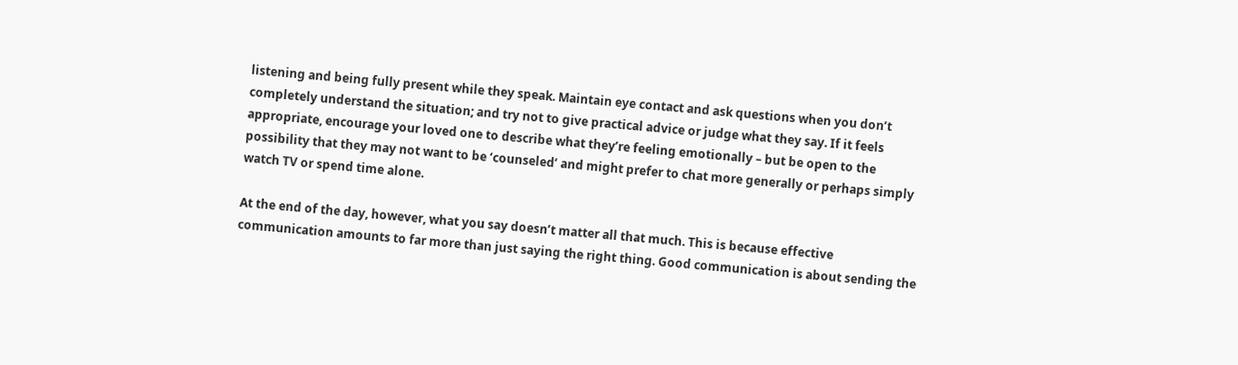listening and being fully present while they speak. Maintain eye contact and ask questions when you don’t completely understand the situation; and try not to give practical advice or judge what they say. If it feels appropriate, encourage your loved one to describe what they’re feeling emotionally – but be open to the possibility that they may not want to be ‘counseled’ and might prefer to chat more generally or perhaps simply watch TV or spend time alone.

At the end of the day, however, what you say doesn’t matter all that much. This is because effective communication amounts to far more than just saying the right thing. Good communication is about sending the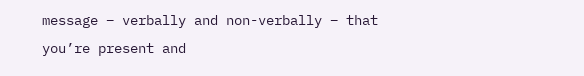message – verbally and non-verbally – that you’re present and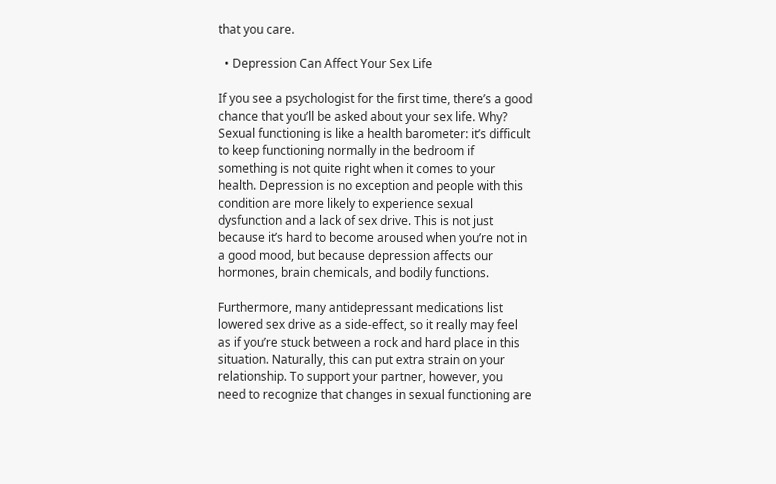that you care.

  • Depression Can Affect Your Sex Life

If you see a psychologist for the first time, there’s a good chance that you’ll be asked about your sex life. Why? Sexual functioning is like a health barometer: it’s difficult to keep functioning normally in the bedroom if something is not quite right when it comes to your health. Depression is no exception and people with this condition are more likely to experience sexual dysfunction and a lack of sex drive. This is not just because it’s hard to become aroused when you’re not in a good mood, but because depression affects our hormones, brain chemicals, and bodily functions.

Furthermore, many antidepressant medications list lowered sex drive as a side-effect, so it really may feel as if you’re stuck between a rock and hard place in this situation. Naturally, this can put extra strain on your relationship. To support your partner, however, you need to recognize that changes in sexual functioning are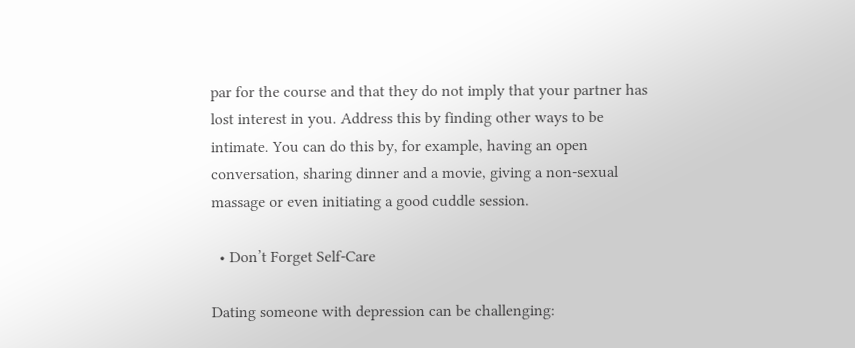par for the course and that they do not imply that your partner has lost interest in you. Address this by finding other ways to be intimate. You can do this by, for example, having an open conversation, sharing dinner and a movie, giving a non-sexual massage or even initiating a good cuddle session.

  • Don’t Forget Self-Care

Dating someone with depression can be challenging: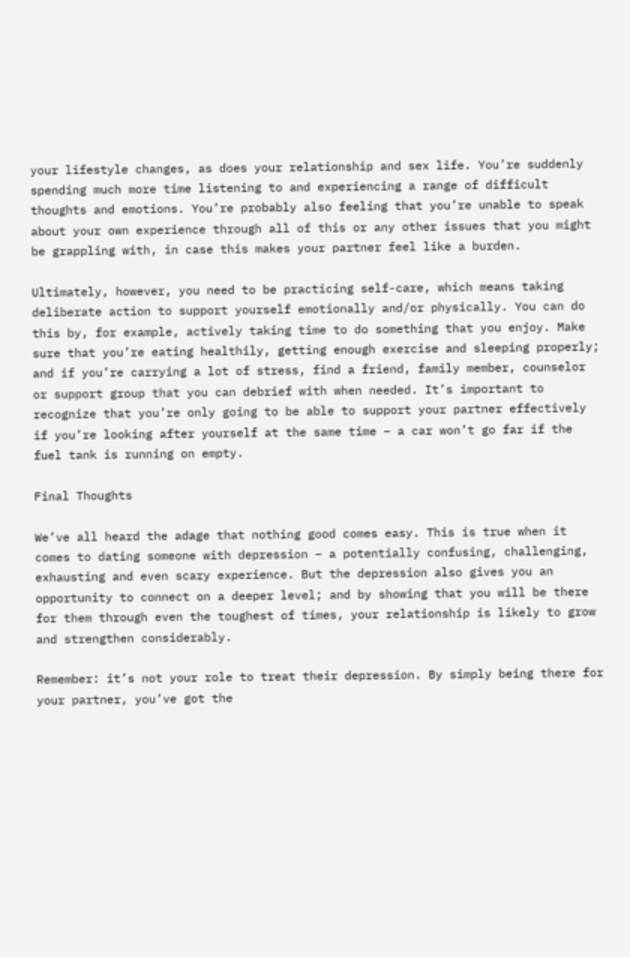your lifestyle changes, as does your relationship and sex life. You’re suddenly spending much more time listening to and experiencing a range of difficult thoughts and emotions. You’re probably also feeling that you’re unable to speak about your own experience through all of this or any other issues that you might be grappling with, in case this makes your partner feel like a burden.

Ultimately, however, you need to be practicing self-care, which means taking deliberate action to support yourself emotionally and/or physically. You can do this by, for example, actively taking time to do something that you enjoy. Make sure that you’re eating healthily, getting enough exercise and sleeping properly; and if you’re carrying a lot of stress, find a friend, family member, counselor or support group that you can debrief with when needed. It’s important to recognize that you’re only going to be able to support your partner effectively if you’re looking after yourself at the same time – a car won’t go far if the fuel tank is running on empty.

Final Thoughts

We’ve all heard the adage that nothing good comes easy. This is true when it comes to dating someone with depression – a potentially confusing, challenging, exhausting and even scary experience. But the depression also gives you an opportunity to connect on a deeper level; and by showing that you will be there for them through even the toughest of times, your relationship is likely to grow and strengthen considerably.

Remember: it’s not your role to treat their depression. By simply being there for your partner, you’ve got the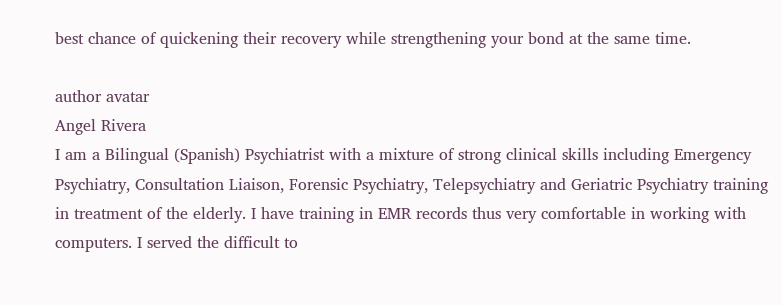best chance of quickening their recovery while strengthening your bond at the same time.

author avatar
Angel Rivera
I am a Bilingual (Spanish) Psychiatrist with a mixture of strong clinical skills including Emergency Psychiatry, Consultation Liaison, Forensic Psychiatry, Telepsychiatry and Geriatric Psychiatry training in treatment of the elderly. I have training in EMR records thus very comfortable in working with computers. I served the difficult to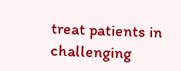treat patients in challenging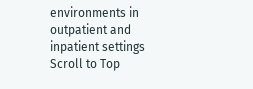environments in outpatient and inpatient settings
Scroll to Top